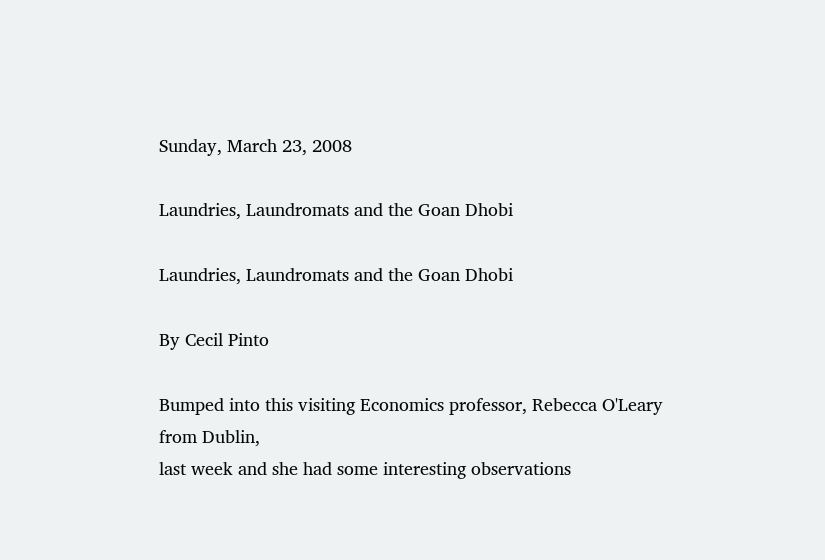Sunday, March 23, 2008

Laundries, Laundromats and the Goan Dhobi

Laundries, Laundromats and the Goan Dhobi

By Cecil Pinto

Bumped into this visiting Economics professor, Rebecca O'Leary from Dublin,
last week and she had some interesting observations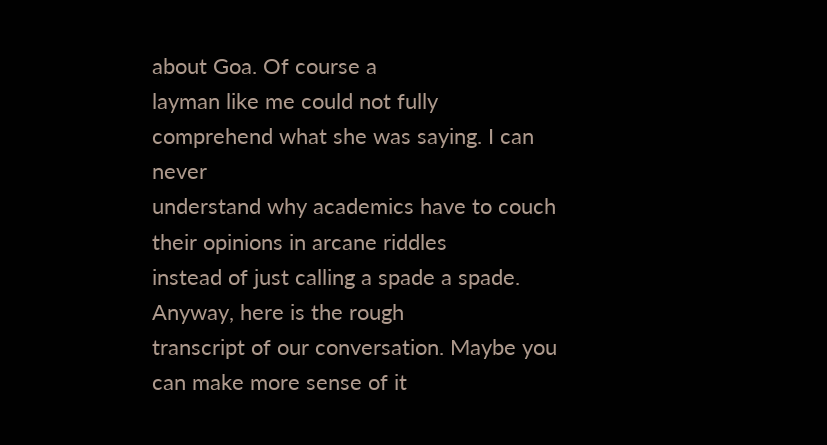about Goa. Of course a
layman like me could not fully comprehend what she was saying. I can never
understand why academics have to couch their opinions in arcane riddles
instead of just calling a spade a spade. Anyway, here is the rough
transcript of our conversation. Maybe you can make more sense of it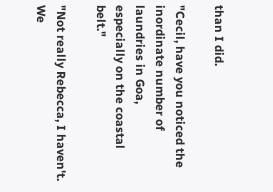than I did.

"Cecil, have you noticed the inordinate number of laundries in Goa,
especially on the coastal belt."

"Not really Rebecca, I haven't. We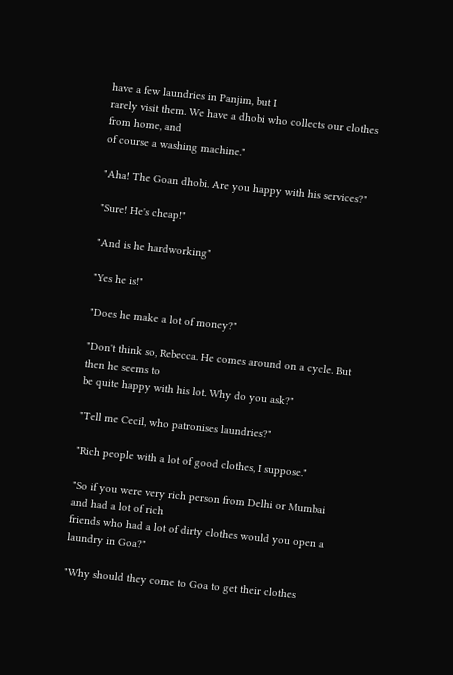have a few laundries in Panjim, but I
rarely visit them. We have a dhobi who collects our clothes from home, and
of course a washing machine."

"Aha! The Goan dhobi. Are you happy with his services?"

"Sure! He's cheap!"

"And is he hardworking"

"Yes he is!"

"Does he make a lot of money?"

"Don't think so, Rebecca. He comes around on a cycle. But then he seems to
be quite happy with his lot. Why do you ask?"

"Tell me Cecil, who patronises laundries?"

"Rich people with a lot of good clothes, I suppose."

"So if you were very rich person from Delhi or Mumbai and had a lot of rich
friends who had a lot of dirty clothes would you open a laundry in Goa?"

"Why should they come to Goa to get their clothes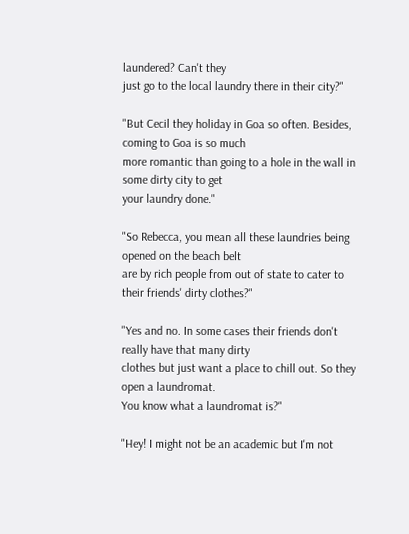laundered? Can't they
just go to the local laundry there in their city?"

"But Cecil they holiday in Goa so often. Besides, coming to Goa is so much
more romantic than going to a hole in the wall in some dirty city to get
your laundry done."

"So Rebecca, you mean all these laundries being opened on the beach belt
are by rich people from out of state to cater to their friends' dirty clothes?"

"Yes and no. In some cases their friends don't really have that many dirty
clothes but just want a place to chill out. So they open a laundromat.
You know what a laundromat is?"

"Hey! I might not be an academic but I'm not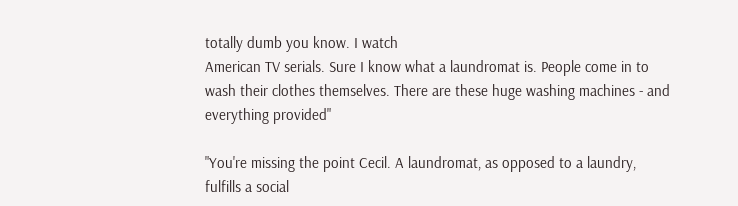totally dumb you know. I watch
American TV serials. Sure I know what a laundromat is. People come in to
wash their clothes themselves. There are these huge washing machines - and
everything provided"

"You're missing the point Cecil. A laundromat, as opposed to a laundry,
fulfills a social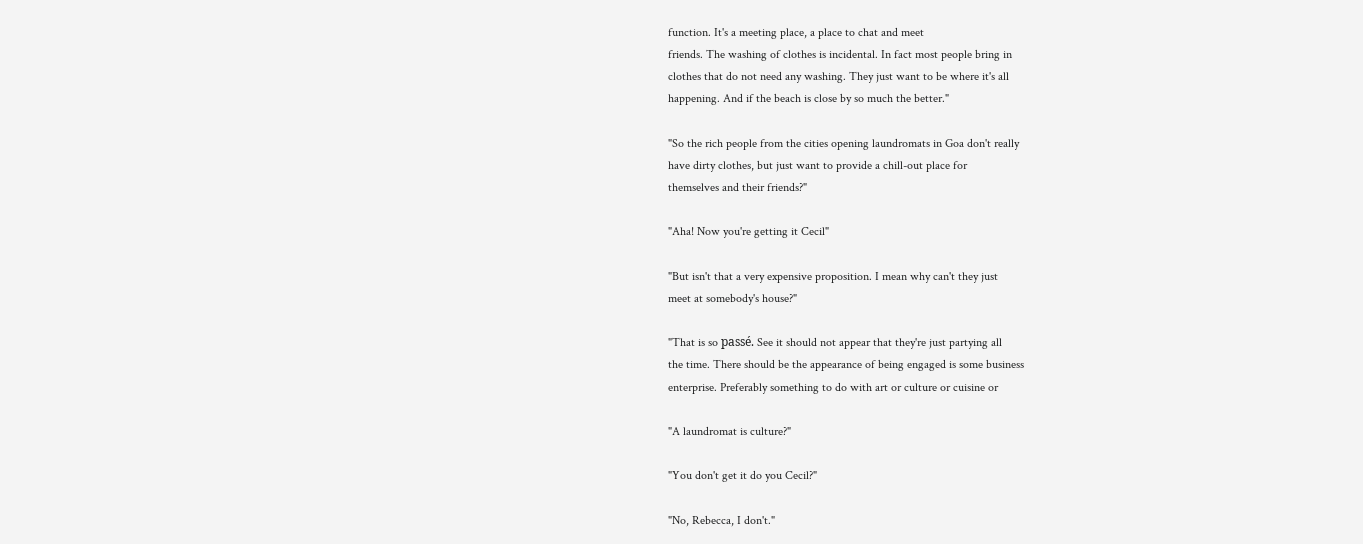function. It's a meeting place, a place to chat and meet
friends. The washing of clothes is incidental. In fact most people bring in
clothes that do not need any washing. They just want to be where it's all
happening. And if the beach is close by so much the better."

"So the rich people from the cities opening laundromats in Goa don't really
have dirty clothes, but just want to provide a chill-out place for
themselves and their friends?"

"Aha! Now you're getting it Cecil"

"But isn't that a very expensive proposition. I mean why can't they just
meet at somebody's house?"

"That is so passé. See it should not appear that they're just partying all
the time. There should be the appearance of being engaged is some business
enterprise. Preferably something to do with art or culture or cuisine or

"A laundromat is culture?"

"You don't get it do you Cecil?"

"No, Rebecca, I don't."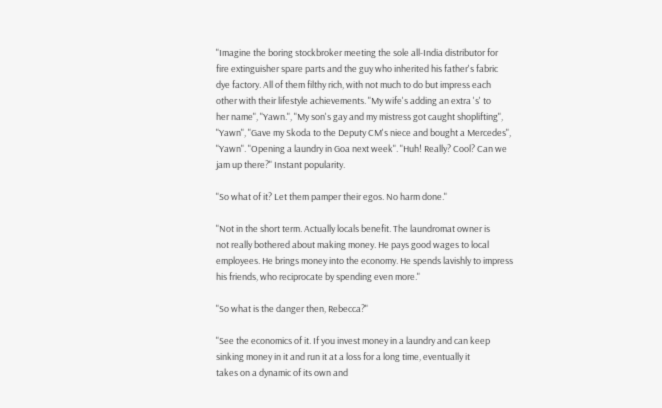"Imagine the boring stockbroker meeting the sole all-India distributor for
fire extinguisher spare parts and the guy who inherited his father's fabric
dye factory. All of them filthy rich, with not much to do but impress each
other with their lifestyle achievements. "My wife's adding an extra 's' to
her name", "Yawn.", "My son's gay and my mistress got caught shoplifting",
"Yawn", "Gave my Skoda to the Deputy CM's niece and bought a Mercedes",
"Yawn". "Opening a laundry in Goa next week". "Huh! Really? Cool? Can we
jam up there?" Instant popularity.

"So what of it? Let them pamper their egos. No harm done."

"Not in the short term. Actually locals benefit. The laundromat owner is
not really bothered about making money. He pays good wages to local
employees. He brings money into the economy. He spends lavishly to impress
his friends, who reciprocate by spending even more."

"So what is the danger then, Rebecca?"

"See the economics of it. If you invest money in a laundry and can keep
sinking money in it and run it at a loss for a long time, eventually it
takes on a dynamic of its own and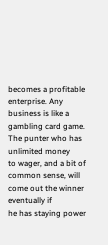becomes a profitable enterprise. Any
business is like a gambling card game. The punter who has unlimited money
to wager, and a bit of common sense, will come out the winner eventually if
he has staying power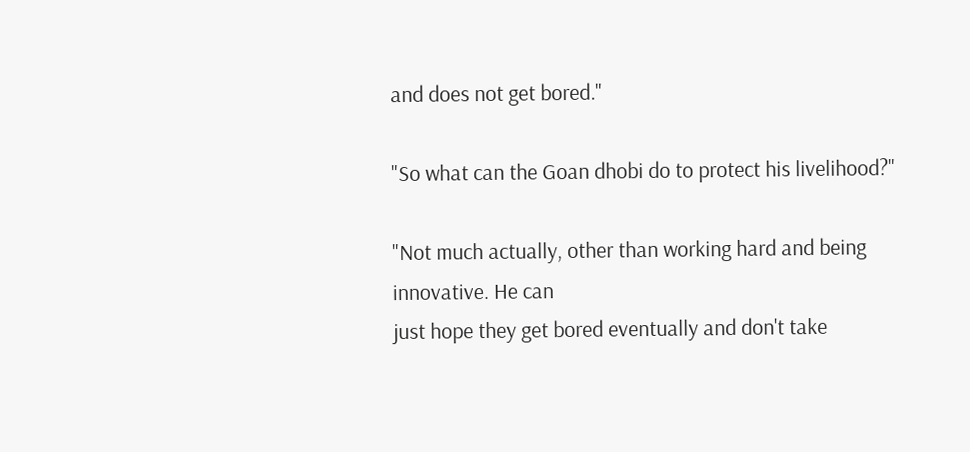and does not get bored."

"So what can the Goan dhobi do to protect his livelihood?"

"Not much actually, other than working hard and being innovative. He can
just hope they get bored eventually and don't take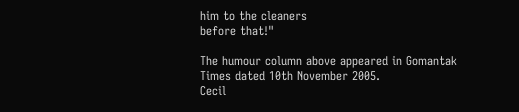him to the cleaners
before that!"

The humour column above appeared in Gomantak Times dated 10th November 2005.
Cecil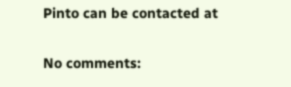Pinto can be contacted at

No comments: